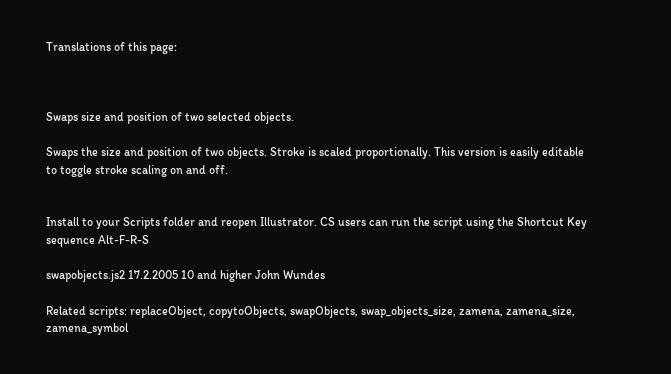Translations of this page:



Swaps size and position of two selected objects.

Swaps the size and position of two objects. Stroke is scaled proportionally. This version is easily editable to toggle stroke scaling on and off.


Install to your Scripts folder and reopen Illustrator. CS users can run the script using the Shortcut Key sequence Alt-F-R-S

swapobjects.js2 17.2.2005 10 and higher John Wundes

Related scripts: replaceObject, copytoObjects, swapObjects, swap_objects_size, zamena, zamena_size, zamena_symbol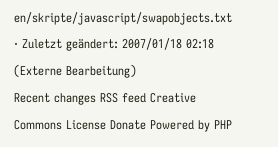en/skripte/javascript/swapobjects.txt · Zuletzt geändert: 2007/01/18 02:18 (Externe Bearbeitung)
Recent changes RSS feed Creative Commons License Donate Powered by PHP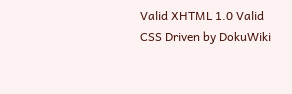Valid XHTML 1.0 Valid CSS Driven by DokuWiki